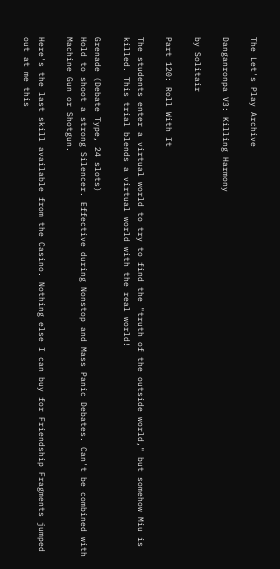The Let's Play Archive

Danganronpa V3: Killing Harmony

by Solitair

Part 120: Roll With It

The students enter a virtual world to try to find the "truth of the outside world," but somehow Miu is killed. This trial blends a virtual world with the real world!

Grenade (Debate Type, 24 slots)
Hold to shoot a strong Silencer. Effective during Nonstop and Mass Panic Debates. Can't be combined with Machine Gun or Shotgun.

Here's the last skill available from the Casino. Nothing else I can buy for Friendship Fragments jumped out at me this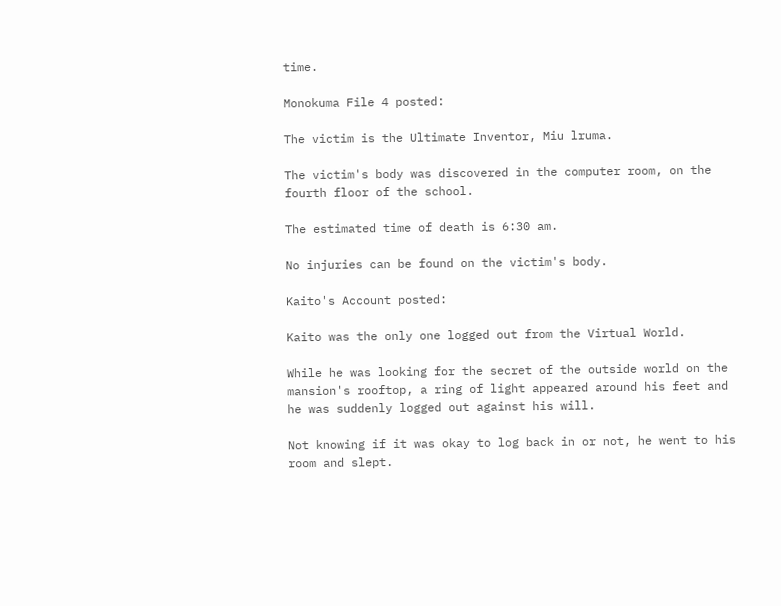time.

Monokuma File 4 posted:

The victim is the Ultimate Inventor, Miu lruma.

The victim's body was discovered in the computer room, on the fourth floor of the school.

The estimated time of death is 6:30 am.

No injuries can be found on the victim's body.

Kaito's Account posted:

Kaito was the only one logged out from the Virtual World.

While he was looking for the secret of the outside world on the mansion's rooftop, a ring of light appeared around his feet and he was suddenly logged out against his will.

Not knowing if it was okay to log back in or not, he went to his room and slept.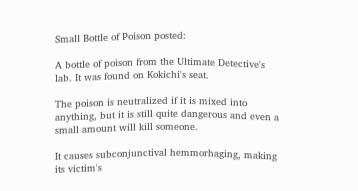Small Bottle of Poison posted:

A bottle of poison from the Ultimate Detective's lab. It was found on Kokichi's seat.

The poison is neutralized if it is mixed into anything, but it is still quite dangerous and even a small amount will kill someone.

It causes subconjunctival hemmorhaging, making its victim's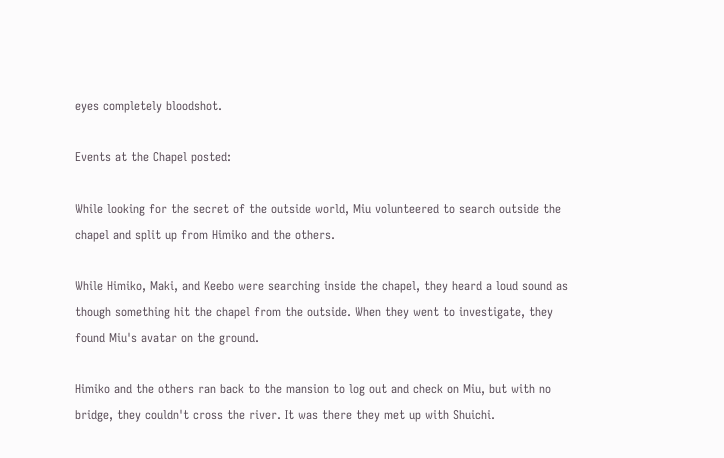eyes completely bloodshot.

Events at the Chapel posted:

While looking for the secret of the outside world, Miu volunteered to search outside the chapel and split up from Himiko and the others.

While Himiko, Maki, and Keebo were searching inside the chapel, they heard a loud sound as though something hit the chapel from the outside. When they went to investigate, they found Miu's avatar on the ground.

Himiko and the others ran back to the mansion to log out and check on Miu, but with no bridge, they couldn't cross the river. It was there they met up with Shuichi.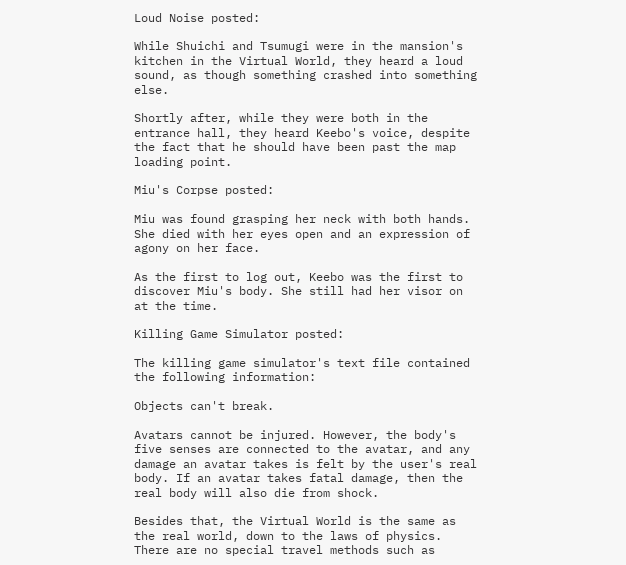Loud Noise posted:

While Shuichi and Tsumugi were in the mansion's kitchen in the Virtual World, they heard a loud sound, as though something crashed into something else.

Shortly after, while they were both in the entrance hall, they heard Keebo's voice, despite the fact that he should have been past the map loading point.

Miu's Corpse posted:

Miu was found grasping her neck with both hands. She died with her eyes open and an expression of agony on her face.

As the first to log out, Keebo was the first to discover Miu's body. She still had her visor on at the time.

Killing Game Simulator posted:

The killing game simulator's text file contained the following information:

Objects can't break.

Avatars cannot be injured. However, the body's five senses are connected to the avatar, and any damage an avatar takes is felt by the user's real body. If an avatar takes fatal damage, then the real body will also die from shock.

Besides that, the Virtual World is the same as the real world, down to the laws of physics. There are no special travel methods such as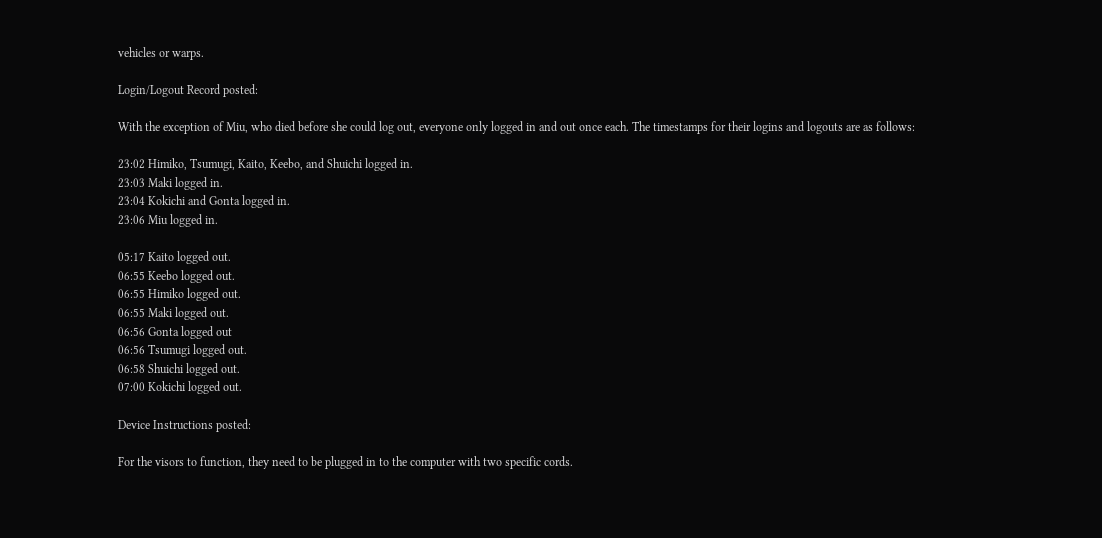vehicles or warps.

Login/Logout Record posted:

With the exception of Miu, who died before she could log out, everyone only logged in and out once each. The timestamps for their logins and logouts are as follows:

23:02 Himiko, Tsumugi, Kaito, Keebo, and Shuichi logged in.
23:03 Maki logged in.
23:04 Kokichi and Gonta logged in.
23:06 Miu logged in.

05:17 Kaito logged out.
06:55 Keebo logged out.
06:55 Himiko logged out.
06:55 Maki logged out.
06:56 Gonta logged out
06:56 Tsumugi logged out.
06:58 Shuichi logged out.
07:00 Kokichi logged out.

Device Instructions posted:

For the visors to function, they need to be plugged in to the computer with two specific cords.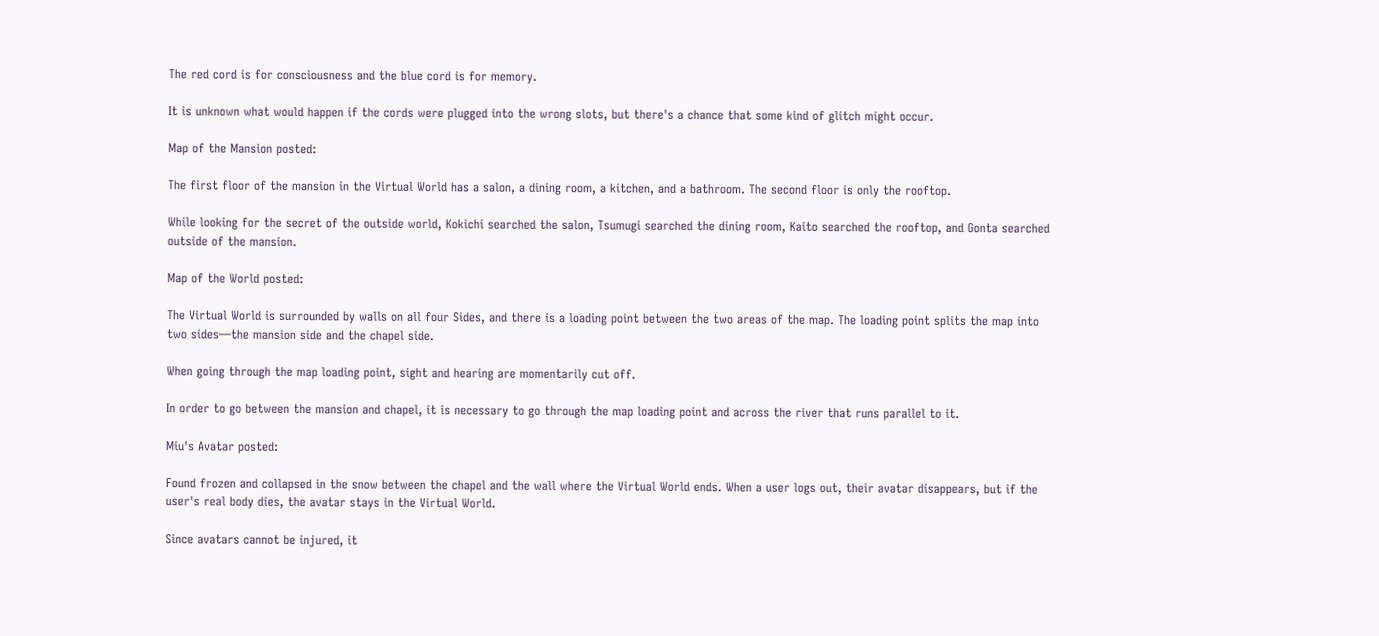The red cord is for consciousness and the blue cord is for memory.

It is unknown what would happen if the cords were plugged into the wrong slots, but there's a chance that some kind of glitch might occur.

Map of the Mansion posted:

The first floor of the mansion in the Virtual World has a salon, a dining room, a kitchen, and a bathroom. The second floor is only the rooftop.

While looking for the secret of the outside world, Kokichi searched the salon, Tsumugi searched the dining room, Kaito searched the rooftop, and Gonta searched outside of the mansion.

Map of the World posted:

The Virtual World is surrounded by walls on all four Sides, and there is a loading point between the two areas of the map. The loading point splits the map into two sides—the mansion side and the chapel side.

When going through the map loading point, sight and hearing are momentarily cut off.

In order to go between the mansion and chapel, it is necessary to go through the map loading point and across the river that runs parallel to it.

Miu's Avatar posted:

Found frozen and collapsed in the snow between the chapel and the wall where the Virtual World ends. When a user logs out, their avatar disappears, but if the user's real body dies, the avatar stays in the Virtual World.

Since avatars cannot be injured, it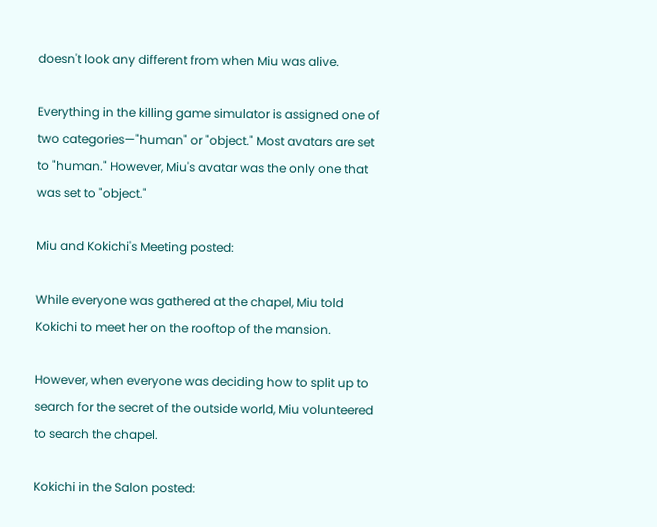doesn't look any different from when Miu was alive.

Everything in the killing game simulator is assigned one of two categories—"human" or "object." Most avatars are set to "human." However, Miu's avatar was the only one that was set to "object."

Miu and Kokichi's Meeting posted:

While everyone was gathered at the chapel, Miu told Kokichi to meet her on the rooftop of the mansion.

However, when everyone was deciding how to split up to search for the secret of the outside world, Miu volunteered to search the chapel.

Kokichi in the Salon posted: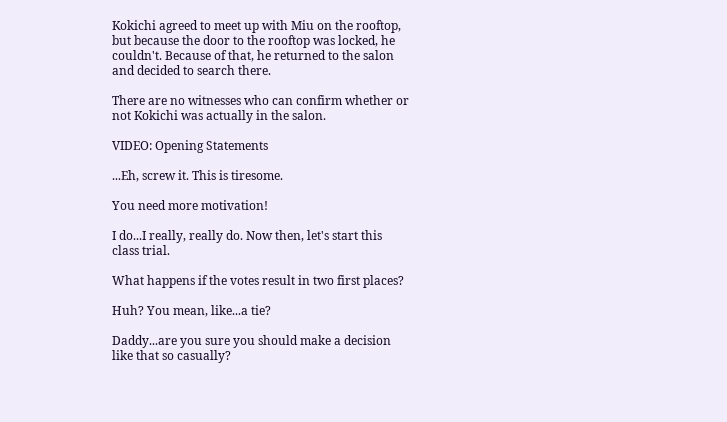Kokichi agreed to meet up with Miu on the rooftop, but because the door to the rooftop was locked, he couldn't. Because of that, he returned to the salon and decided to search there.

There are no witnesses who can confirm whether or not Kokichi was actually in the salon.

VIDEO: Opening Statements

...Eh, screw it. This is tiresome.

You need more motivation!

I do...I really, really do. Now then, let's start this class trial.

What happens if the votes result in two first places?

Huh? You mean, like...a tie?

Daddy...are you sure you should make a decision like that so casually?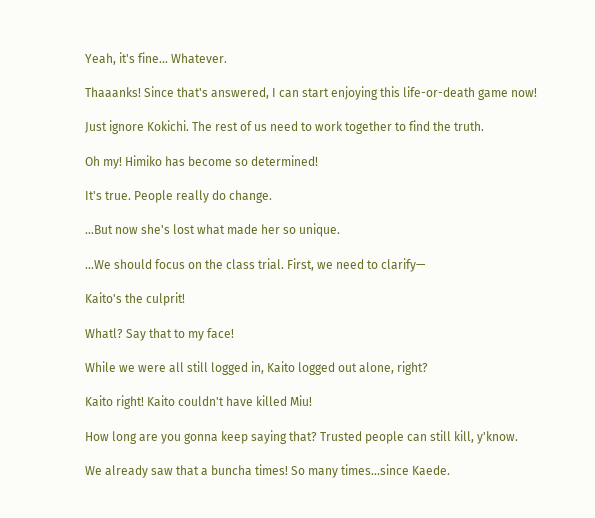Yeah, it's fine... Whatever.

Thaaanks! Since that's answered, I can start enjoying this life-or-death game now!

Just ignore Kokichi. The rest of us need to work together to find the truth.

Oh my! Himiko has become so determined!

It's true. People really do change.

...But now she's lost what made her so unique.

...We should focus on the class trial. First, we need to clarify—

Kaito's the culprit!

Whatl? Say that to my face!

While we were all still logged in, Kaito logged out alone, right?

Kaito right! Kaito couldn't have killed Miu!

How long are you gonna keep saying that? Trusted people can still kill, y'know.

We already saw that a buncha times! So many times...since Kaede.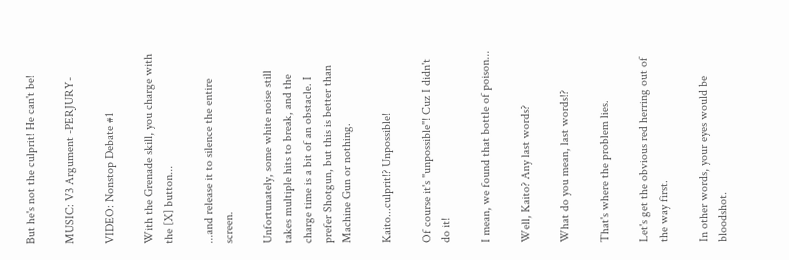But he's not the culprit! He can't be!

MUSIC: V3 Argument -PERJURY-

VIDEO: Nonstop Debate #1

With the Grenade skill, you charge with the [X] button...

...and release it to silence the entire screen.

Unfortunately, some white noise still takes multiple hits to break, and the charge time is a bit of an obstacle. I prefer Shotgun, but this is better than Machine Gun or nothing.

Kaito...culprit!? Unpossible!

Of course it's "unpossible"! Cuz I didn't do it!

I mean, we found that bottle of poison...

Well, Kaito? Any last words?

What do you mean, last words!?

That's where the problem lies.

Let's get the obvious red herring out of the way first.

In other words, your eyes would be bloodshot.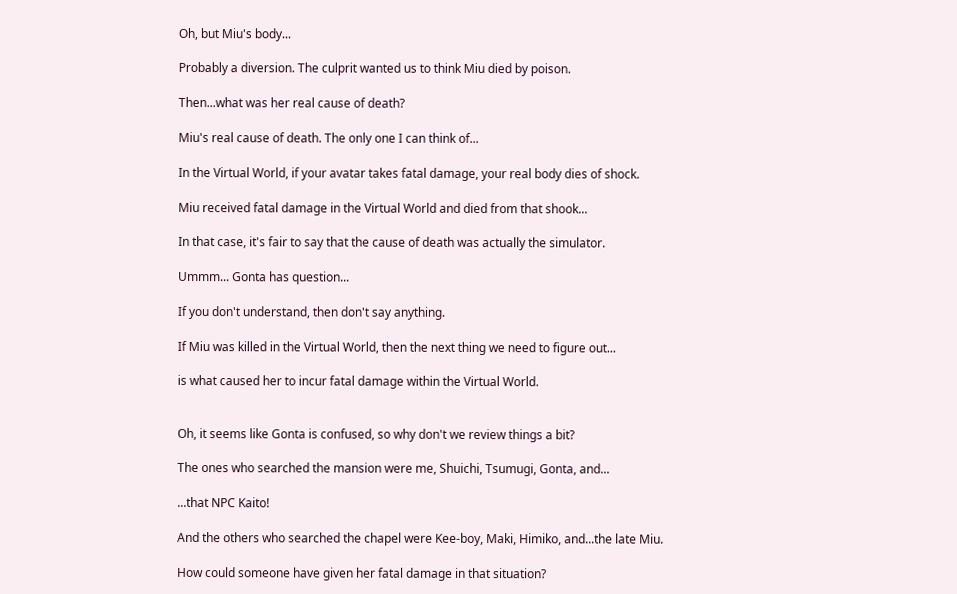Oh, but Miu's body...

Probably a diversion. The culprit wanted us to think Miu died by poison.

Then...what was her real cause of death?

Miu's real cause of death. The only one I can think of...

In the Virtual World, if your avatar takes fatal damage, your real body dies of shock.

Miu received fatal damage in the Virtual World and died from that shook...

In that case, it's fair to say that the cause of death was actually the simulator.

Ummm... Gonta has question...

If you don't understand, then don't say anything.

If Miu was killed in the Virtual World, then the next thing we need to figure out...

is what caused her to incur fatal damage within the Virtual World.


Oh, it seems like Gonta is confused, so why don't we review things a bit?

The ones who searched the mansion were me, Shuichi, Tsumugi, Gonta, and...

...that NPC Kaito!

And the others who searched the chapel were Kee-boy, Maki, Himiko, and...the late Miu.

How could someone have given her fatal damage in that situation?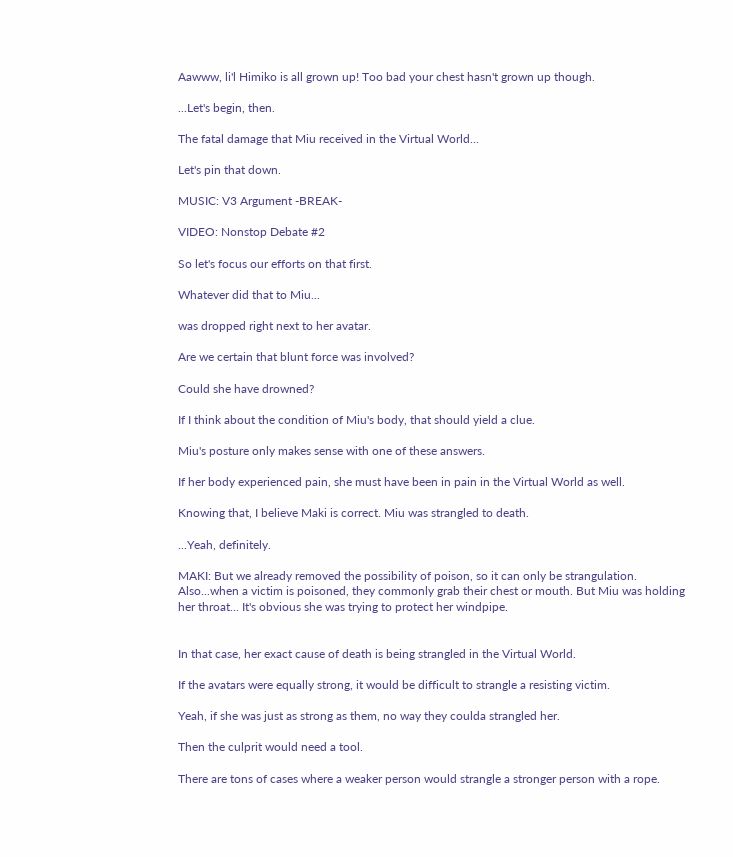Aawww, li'l Himiko is all grown up! Too bad your chest hasn't grown up though.

...Let's begin, then.

The fatal damage that Miu received in the Virtual World...

Let's pin that down.

MUSIC: V3 Argument -BREAK-

VIDEO: Nonstop Debate #2

So let's focus our efforts on that first.

Whatever did that to Miu...

was dropped right next to her avatar.

Are we certain that blunt force was involved?

Could she have drowned?

If I think about the condition of Miu's body, that should yield a clue.

Miu's posture only makes sense with one of these answers.

If her body experienced pain, she must have been in pain in the Virtual World as well.

Knowing that, I believe Maki is correct. Miu was strangled to death.

...Yeah, definitely.

MAKI: But we already removed the possibility of poison, so it can only be strangulation. Also...when a victim is poisoned, they commonly grab their chest or mouth. But Miu was holding her throat... It's obvious she was trying to protect her windpipe.


In that case, her exact cause of death is being strangled in the Virtual World.

If the avatars were equally strong, it would be difficult to strangle a resisting victim.

Yeah, if she was just as strong as them, no way they coulda strangled her.

Then the culprit would need a tool.

There are tons of cases where a weaker person would strangle a stronger person with a rope.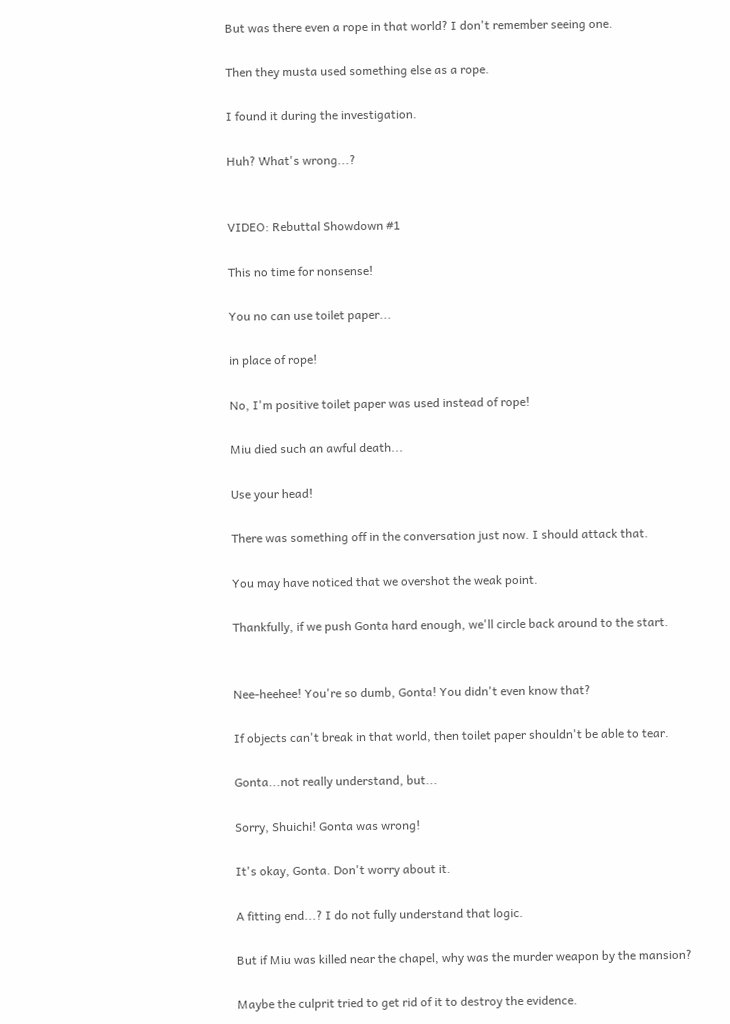But was there even a rope in that world? I don't remember seeing one.

Then they musta used something else as a rope.

I found it during the investigation.

Huh? What's wrong...?


VIDEO: Rebuttal Showdown #1

This no time for nonsense!

You no can use toilet paper...

in place of rope!

No, I'm positive toilet paper was used instead of rope!

Miu died such an awful death...

Use your head!

There was something off in the conversation just now. I should attack that.

You may have noticed that we overshot the weak point.

Thankfully, if we push Gonta hard enough, we'll circle back around to the start.


Nee-heehee! You're so dumb, Gonta! You didn't even know that?

If objects can't break in that world, then toilet paper shouldn't be able to tear.

Gonta...not really understand, but...

Sorry, Shuichi! Gonta was wrong!

It's okay, Gonta. Don't worry about it.

A fitting end...? I do not fully understand that logic.

But if Miu was killed near the chapel, why was the murder weapon by the mansion?

Maybe the culprit tried to get rid of it to destroy the evidence.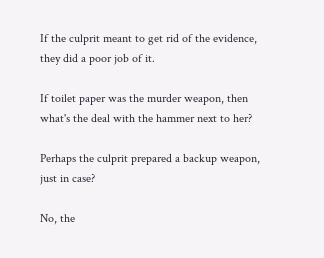If the culprit meant to get rid of the evidence, they did a poor job of it.

If toilet paper was the murder weapon, then what's the deal with the hammer next to her?

Perhaps the culprit prepared a backup weapon, just in case?

No, the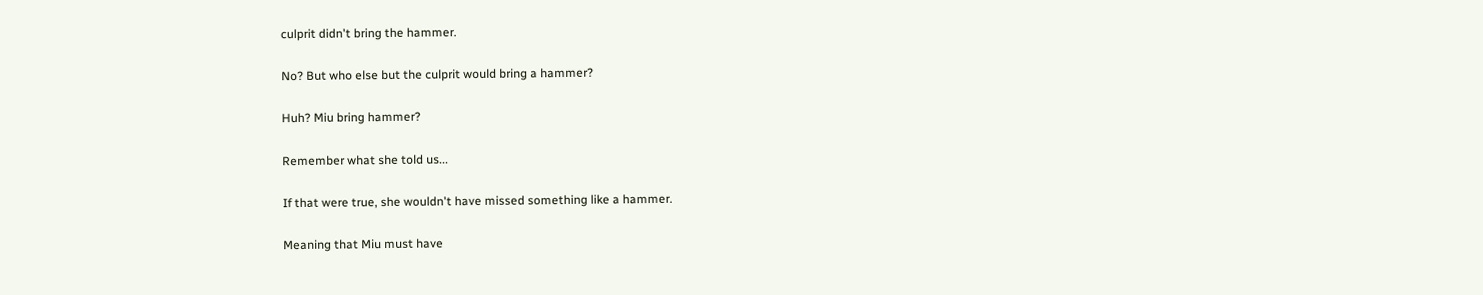culprit didn't bring the hammer.

No? But who else but the culprit would bring a hammer?

Huh? Miu bring hammer?

Remember what she told us...

If that were true, she wouldn't have missed something like a hammer.

Meaning that Miu must have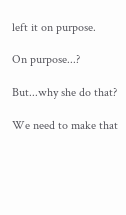left it on purpose.

On purpose...?

But...why she do that?

We need to make that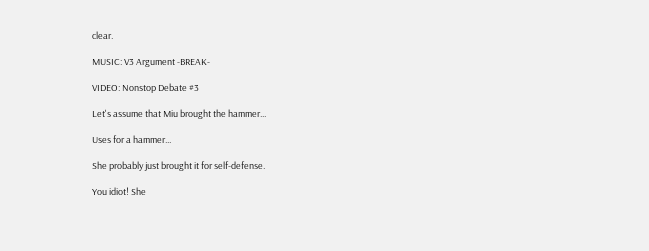clear.

MUSIC: V3 Argument -BREAK-

VIDEO: Nonstop Debate #3

Let's assume that Miu brought the hammer...

Uses for a hammer...

She probably just brought it for self-defense.

You idiot! She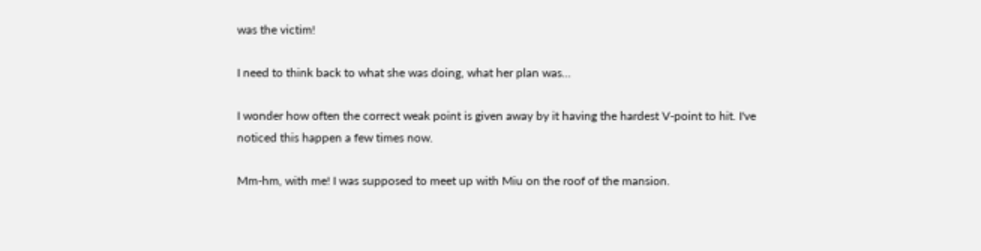was the victim!

I need to think back to what she was doing, what her plan was...

I wonder how often the correct weak point is given away by it having the hardest V-point to hit. I've noticed this happen a few times now.

Mm-hm, with me! I was supposed to meet up with Miu on the roof of the mansion.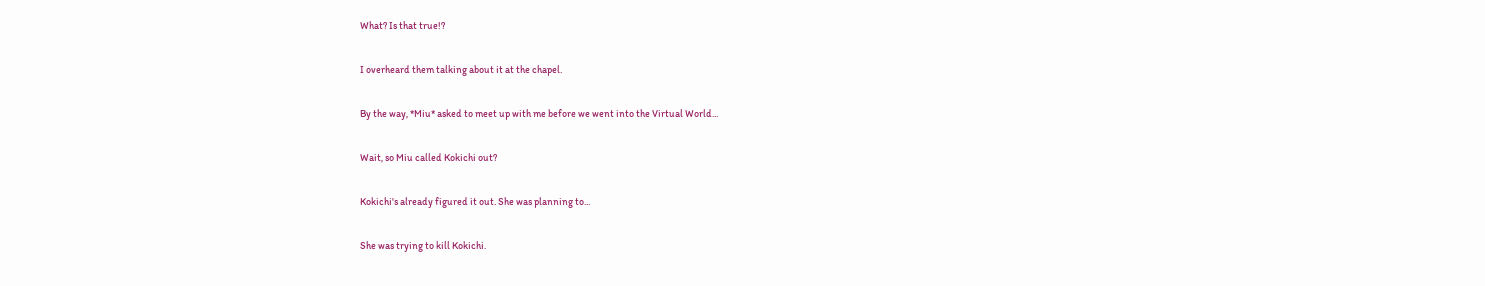What? Is that true!?

I overheard them talking about it at the chapel.

By the way, *Miu* asked to meet up with me before we went into the Virtual World...

Wait, so Miu called Kokichi out?

Kokichi's already figured it out. She was planning to...

She was trying to kill Kokichi.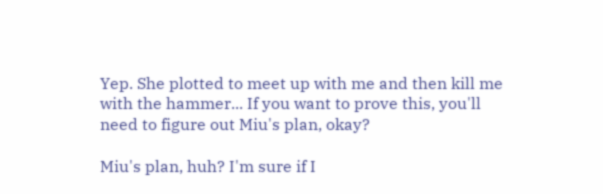Yep. She plotted to meet up with me and then kill me with the hammer... If you want to prove this, you'll need to figure out Miu's plan, okay?

Miu's plan, huh? I'm sure if I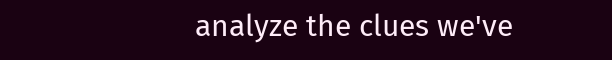analyze the clues we've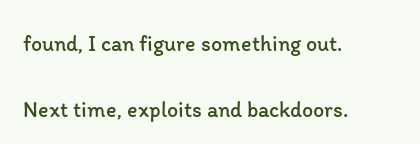found, I can figure something out.

Next time, exploits and backdoors.